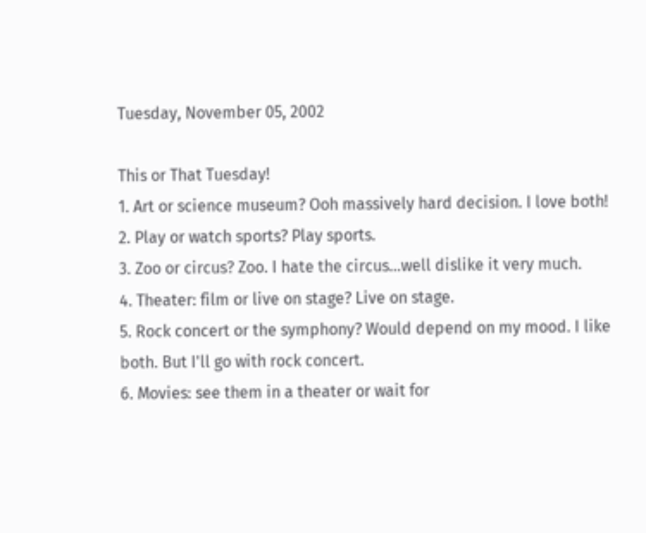Tuesday, November 05, 2002

This or That Tuesday!
1. Art or science museum? Ooh massively hard decision. I love both!
2. Play or watch sports? Play sports.
3. Zoo or circus? Zoo. I hate the circus...well dislike it very much.
4. Theater: film or live on stage? Live on stage.
5. Rock concert or the symphony? Would depend on my mood. I like both. But I'll go with rock concert.
6. Movies: see them in a theater or wait for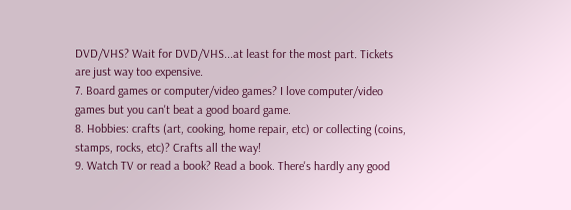DVD/VHS? Wait for DVD/VHS...at least for the most part. Tickets are just way too expensive.
7. Board games or computer/video games? I love computer/video games but you can't beat a good board game.
8. Hobbies: crafts (art, cooking, home repair, etc) or collecting (coins, stamps, rocks, etc)? Crafts all the way!
9. Watch TV or read a book? Read a book. There's hardly any good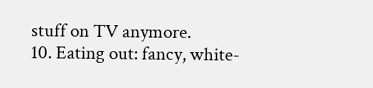stuff on TV anymore.
10. Eating out: fancy, white-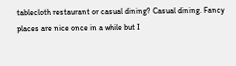tablecloth restaurant or casual dining? Casual dining. Fancy places are nice once in a while but I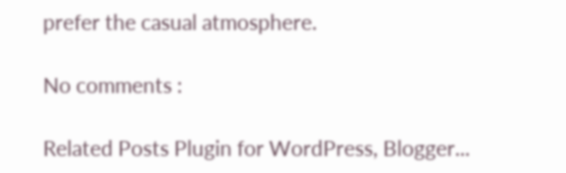prefer the casual atmosphere.

No comments :

Related Posts Plugin for WordPress, Blogger...